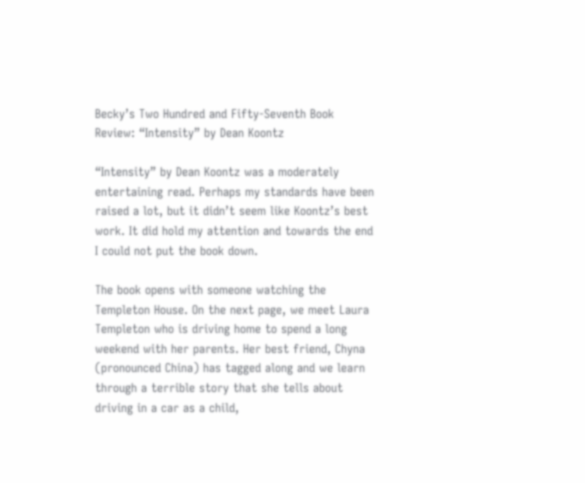Becky’s Two Hundred and Fifty-Seventh Book Review: “Intensity” by Dean Koontz

“Intensity” by Dean Koontz was a moderately entertaining read. Perhaps my standards have been raised a lot, but it didn’t seem like Koontz’s best work. It did hold my attention and towards the end I could not put the book down.

The book opens with someone watching the Templeton House. On the next page, we meet Laura Templeton who is driving home to spend a long weekend with her parents. Her best friend, Chyna (pronounced China) has tagged along and we learn through a terrible story that she tells about driving in a car as a child,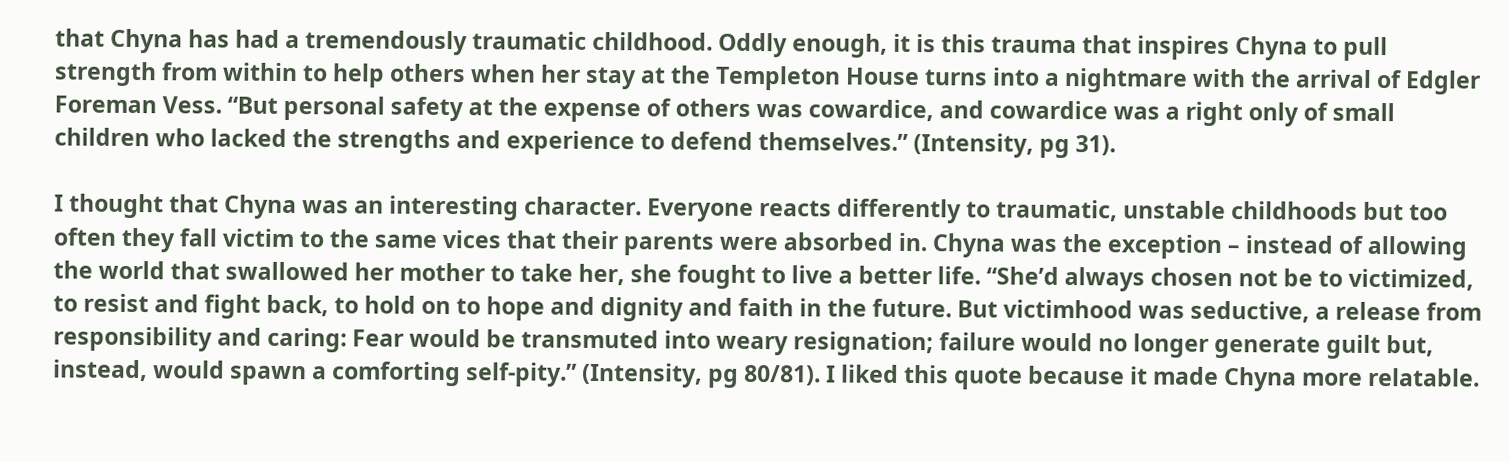that Chyna has had a tremendously traumatic childhood. Oddly enough, it is this trauma that inspires Chyna to pull strength from within to help others when her stay at the Templeton House turns into a nightmare with the arrival of Edgler Foreman Vess. “But personal safety at the expense of others was cowardice, and cowardice was a right only of small children who lacked the strengths and experience to defend themselves.” (Intensity, pg 31).

I thought that Chyna was an interesting character. Everyone reacts differently to traumatic, unstable childhoods but too often they fall victim to the same vices that their parents were absorbed in. Chyna was the exception – instead of allowing the world that swallowed her mother to take her, she fought to live a better life. “She’d always chosen not be to victimized, to resist and fight back, to hold on to hope and dignity and faith in the future. But victimhood was seductive, a release from responsibility and caring: Fear would be transmuted into weary resignation; failure would no longer generate guilt but, instead, would spawn a comforting self-pity.” (Intensity, pg 80/81). I liked this quote because it made Chyna more relatable.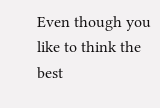Even though you like to think the best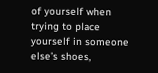of yourself when trying to place yourself in someone else’s shoes,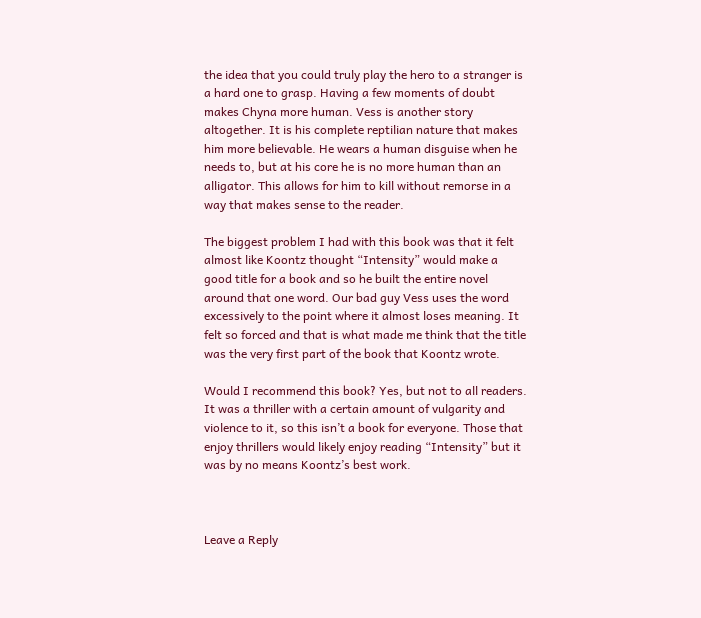the idea that you could truly play the hero to a stranger is a hard one to grasp. Having a few moments of doubt makes Chyna more human. Vess is another story altogether. It is his complete reptilian nature that makes him more believable. He wears a human disguise when he needs to, but at his core he is no more human than an alligator. This allows for him to kill without remorse in a way that makes sense to the reader.

The biggest problem I had with this book was that it felt almost like Koontz thought “Intensity” would make a good title for a book and so he built the entire novel around that one word. Our bad guy Vess uses the word excessively to the point where it almost loses meaning. It felt so forced and that is what made me think that the title was the very first part of the book that Koontz wrote.

Would I recommend this book? Yes, but not to all readers. It was a thriller with a certain amount of vulgarity and violence to it, so this isn’t a book for everyone. Those that enjoy thrillers would likely enjoy reading “Intensity” but it was by no means Koontz’s best work.



Leave a Reply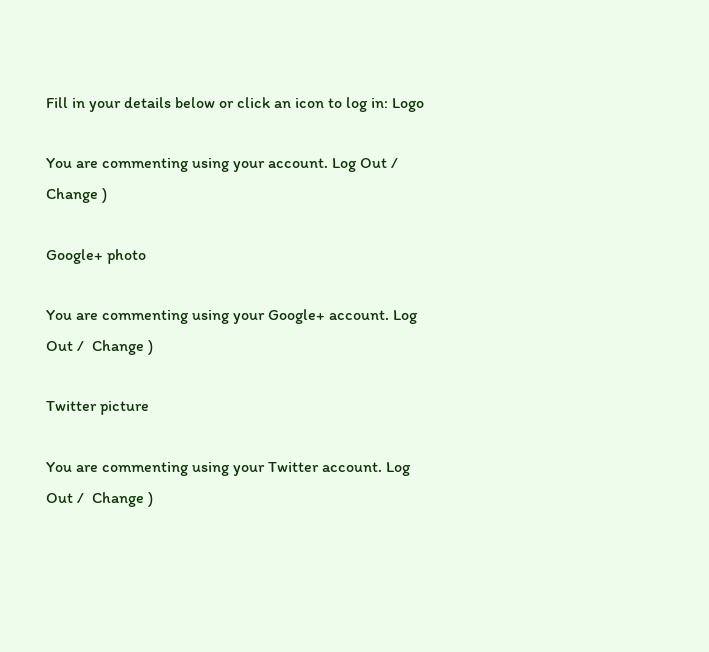Fill in your details below or click an icon to log in: Logo

You are commenting using your account. Log Out /  Change )

Google+ photo

You are commenting using your Google+ account. Log Out /  Change )

Twitter picture

You are commenting using your Twitter account. Log Out /  Change )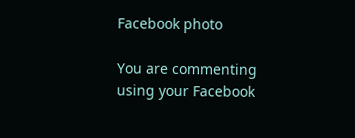Facebook photo

You are commenting using your Facebook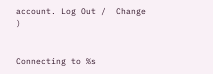account. Log Out /  Change )


Connecting to %s